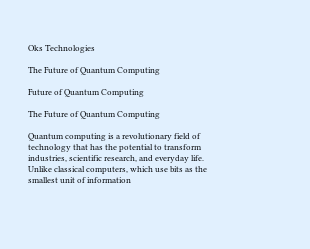Oks Technologies

The Future of Quantum Computing

Future of Quantum Computing

The Future of Quantum Computing

Quantum computing is a revolutionary field of technology that has the potential to transform industries, scientific research, and everyday life. Unlike classical computers, which use bits as the smallest unit of information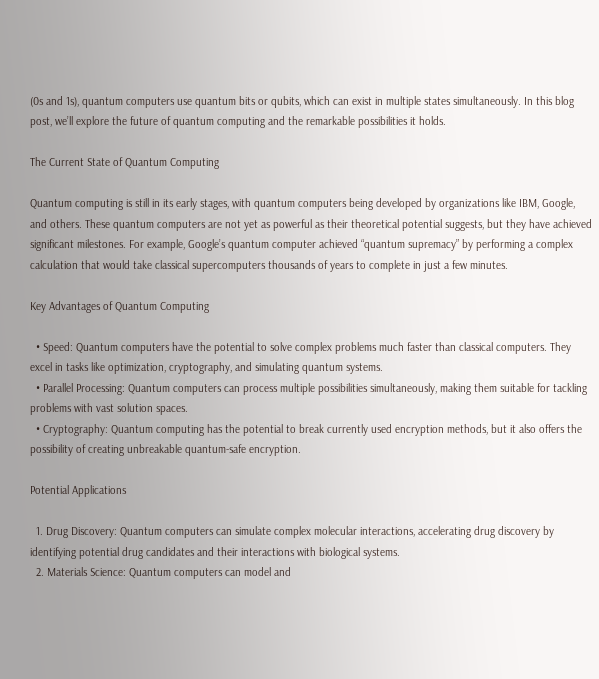(0s and 1s), quantum computers use quantum bits or qubits, which can exist in multiple states simultaneously. In this blog post, we’ll explore the future of quantum computing and the remarkable possibilities it holds.

The Current State of Quantum Computing

Quantum computing is still in its early stages, with quantum computers being developed by organizations like IBM, Google, and others. These quantum computers are not yet as powerful as their theoretical potential suggests, but they have achieved significant milestones. For example, Google’s quantum computer achieved “quantum supremacy” by performing a complex calculation that would take classical supercomputers thousands of years to complete in just a few minutes.

Key Advantages of Quantum Computing

  • Speed: Quantum computers have the potential to solve complex problems much faster than classical computers. They excel in tasks like optimization, cryptography, and simulating quantum systems.
  • Parallel Processing: Quantum computers can process multiple possibilities simultaneously, making them suitable for tackling problems with vast solution spaces.
  • Cryptography: Quantum computing has the potential to break currently used encryption methods, but it also offers the possibility of creating unbreakable quantum-safe encryption.

Potential Applications

  1. Drug Discovery: Quantum computers can simulate complex molecular interactions, accelerating drug discovery by identifying potential drug candidates and their interactions with biological systems.
  2. Materials Science: Quantum computers can model and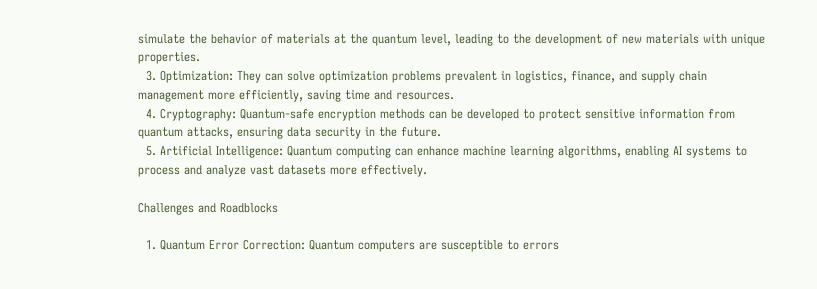simulate the behavior of materials at the quantum level, leading to the development of new materials with unique properties.
  3. Optimization: They can solve optimization problems prevalent in logistics, finance, and supply chain management more efficiently, saving time and resources.
  4. Cryptography: Quantum-safe encryption methods can be developed to protect sensitive information from quantum attacks, ensuring data security in the future.
  5. Artificial Intelligence: Quantum computing can enhance machine learning algorithms, enabling AI systems to process and analyze vast datasets more effectively.

Challenges and Roadblocks

  1. Quantum Error Correction: Quantum computers are susceptible to errors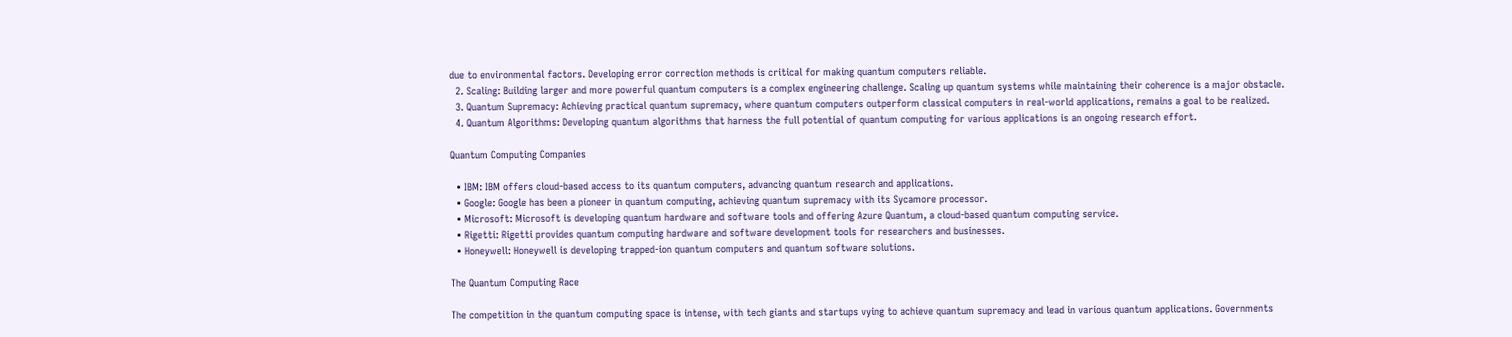due to environmental factors. Developing error correction methods is critical for making quantum computers reliable.
  2. Scaling: Building larger and more powerful quantum computers is a complex engineering challenge. Scaling up quantum systems while maintaining their coherence is a major obstacle.
  3. Quantum Supremacy: Achieving practical quantum supremacy, where quantum computers outperform classical computers in real-world applications, remains a goal to be realized.
  4. Quantum Algorithms: Developing quantum algorithms that harness the full potential of quantum computing for various applications is an ongoing research effort.

Quantum Computing Companies

  • IBM: IBM offers cloud-based access to its quantum computers, advancing quantum research and applications.
  • Google: Google has been a pioneer in quantum computing, achieving quantum supremacy with its Sycamore processor.
  • Microsoft: Microsoft is developing quantum hardware and software tools and offering Azure Quantum, a cloud-based quantum computing service.
  • Rigetti: Rigetti provides quantum computing hardware and software development tools for researchers and businesses.
  • Honeywell: Honeywell is developing trapped-ion quantum computers and quantum software solutions.

The Quantum Computing Race

The competition in the quantum computing space is intense, with tech giants and startups vying to achieve quantum supremacy and lead in various quantum applications. Governments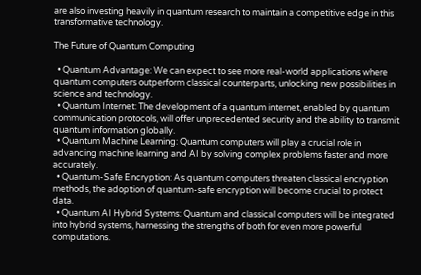are also investing heavily in quantum research to maintain a competitive edge in this transformative technology.

The Future of Quantum Computing

  • Quantum Advantage: We can expect to see more real-world applications where quantum computers outperform classical counterparts, unlocking new possibilities in science and technology.
  • Quantum Internet: The development of a quantum internet, enabled by quantum communication protocols, will offer unprecedented security and the ability to transmit quantum information globally.
  • Quantum Machine Learning: Quantum computers will play a crucial role in advancing machine learning and AI by solving complex problems faster and more accurately.
  • Quantum-Safe Encryption: As quantum computers threaten classical encryption methods, the adoption of quantum-safe encryption will become crucial to protect data.
  • Quantum AI Hybrid Systems: Quantum and classical computers will be integrated into hybrid systems, harnessing the strengths of both for even more powerful computations.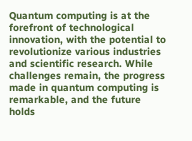Quantum computing is at the forefront of technological innovation, with the potential to revolutionize various industries and scientific research. While challenges remain, the progress made in quantum computing is remarkable, and the future holds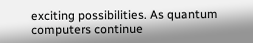exciting possibilities. As quantum computers continue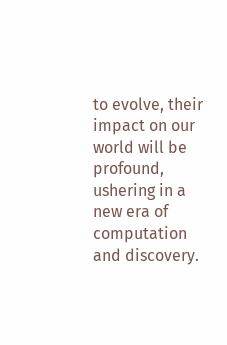to evolve, their impact on our world will be profound, ushering in a new era of computation and discovery.